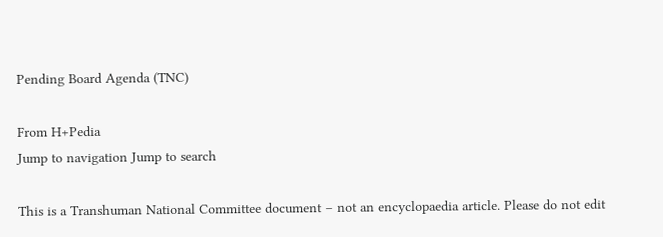Pending Board Agenda (TNC)

From H+Pedia
Jump to navigation Jump to search

This is a Transhuman National Committee document – not an encyclopaedia article. Please do not edit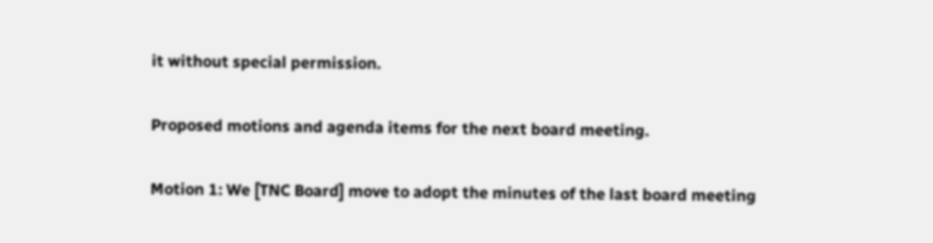it without special permission.

Proposed motions and agenda items for the next board meeting.

Motion 1: We [TNC Board] move to adopt the minutes of the last board meeting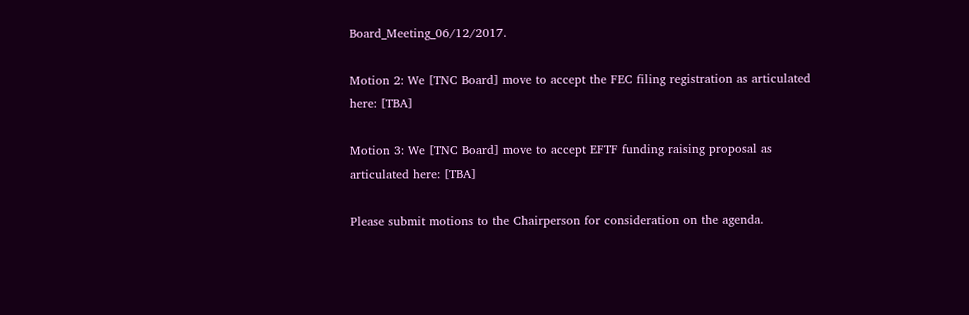Board_Meeting_06/12/2017.

Motion 2: We [TNC Board] move to accept the FEC filing registration as articulated here: [TBA]

Motion 3: We [TNC Board] move to accept EFTF funding raising proposal as articulated here: [TBA]

Please submit motions to the Chairperson for consideration on the agenda.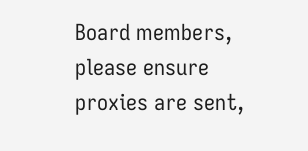Board members, please ensure proxies are sent,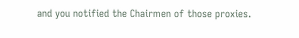and you notified the Chairmen of those proxies.